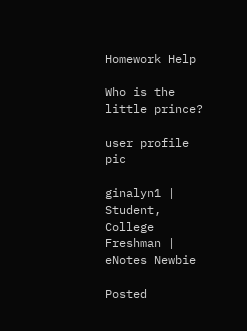Homework Help

Who is the little prince?

user profile pic

ginalyn1 | Student, College Freshman | eNotes Newbie

Posted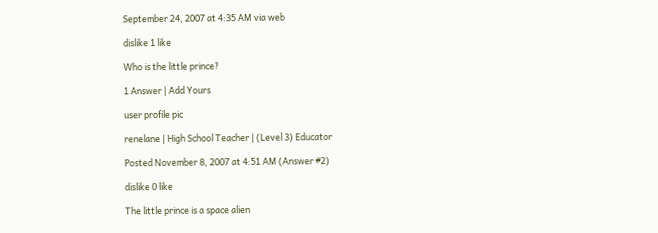September 24, 2007 at 4:35 AM via web

dislike 1 like

Who is the little prince?

1 Answer | Add Yours

user profile pic

renelane | High School Teacher | (Level 3) Educator

Posted November 8, 2007 at 4:51 AM (Answer #2)

dislike 0 like

The little prince is a space alien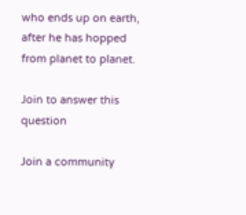who ends up on earth, after he has hopped from planet to planet.

Join to answer this question

Join a community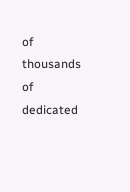of thousands of dedicated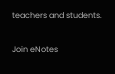teachers and students.

Join eNotes